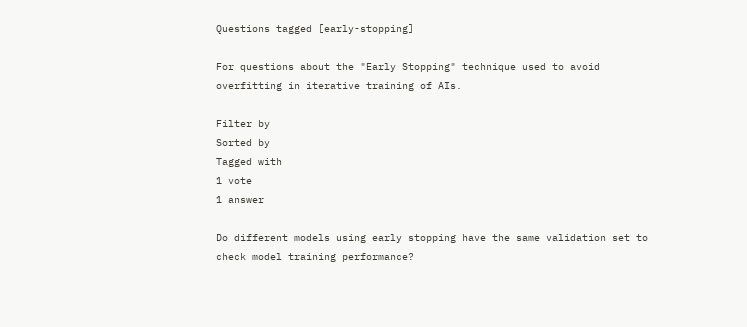Questions tagged [early-stopping]

For questions about the "Early Stopping" technique used to avoid overfitting in iterative training of AIs.

Filter by
Sorted by
Tagged with
1 vote
1 answer

Do different models using early stopping have the same validation set to check model training performance?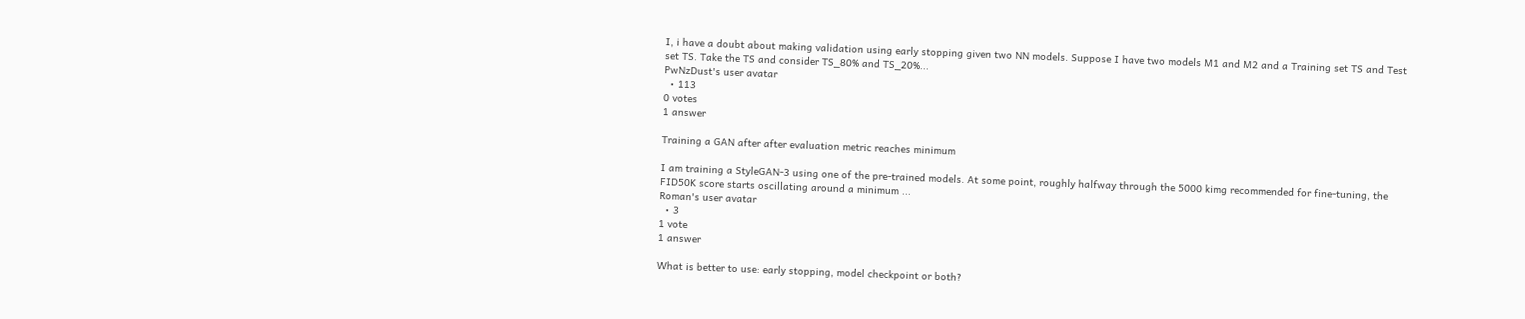I, i have a doubt about making validation using early stopping given two NN models. Suppose I have two models M1 and M2 and a Training set TS and Test set TS. Take the TS and consider TS_80% and TS_20%...
PwNzDust's user avatar
  • 113
0 votes
1 answer

Training a GAN after after evaluation metric reaches minimum

I am training a StyleGAN-3 using one of the pre-trained models. At some point, roughly halfway through the 5000 kimg recommended for fine-tuning, the FID50K score starts oscillating around a minimum ...
Roman's user avatar
  • 3
1 vote
1 answer

What is better to use: early stopping, model checkpoint or both?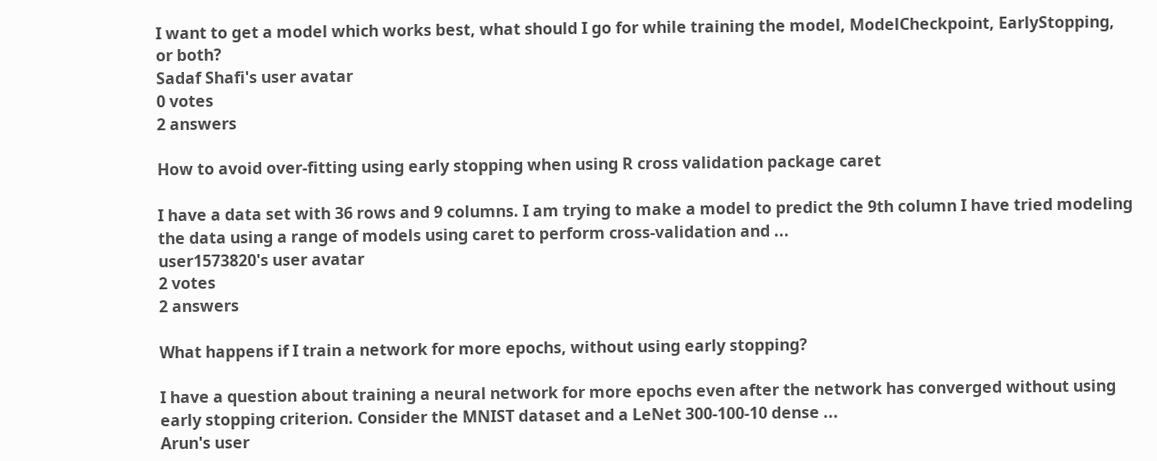I want to get a model which works best, what should I go for while training the model, ModelCheckpoint, EarlyStopping, or both?
Sadaf Shafi's user avatar
0 votes
2 answers

How to avoid over-fitting using early stopping when using R cross validation package caret

I have a data set with 36 rows and 9 columns. I am trying to make a model to predict the 9th column I have tried modeling the data using a range of models using caret to perform cross-validation and ...
user1573820's user avatar
2 votes
2 answers

What happens if I train a network for more epochs, without using early stopping?

I have a question about training a neural network for more epochs even after the network has converged without using early stopping criterion. Consider the MNIST dataset and a LeNet 300-100-10 dense ...
Arun's user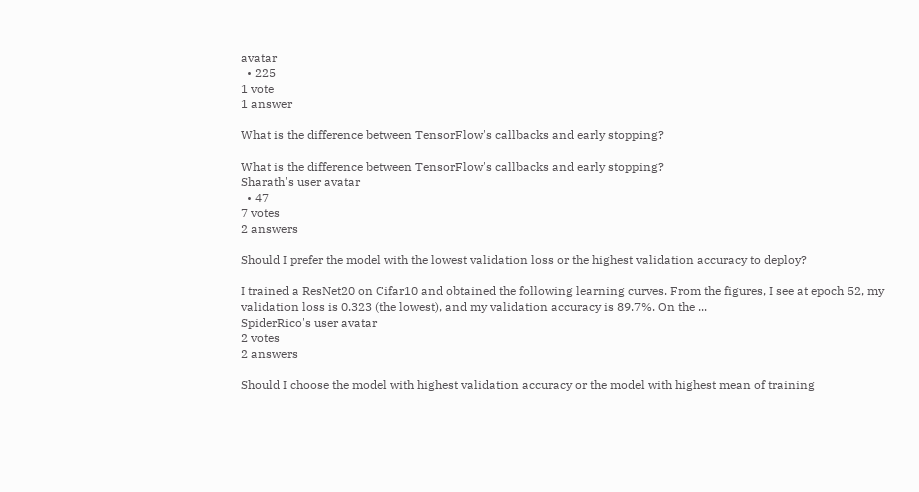avatar
  • 225
1 vote
1 answer

What is the difference between TensorFlow's callbacks and early stopping?

What is the difference between TensorFlow's callbacks and early stopping?
Sharath's user avatar
  • 47
7 votes
2 answers

Should I prefer the model with the lowest validation loss or the highest validation accuracy to deploy?

I trained a ResNet20 on Cifar10 and obtained the following learning curves. From the figures, I see at epoch 52, my validation loss is 0.323 (the lowest), and my validation accuracy is 89.7%. On the ...
SpiderRico's user avatar
2 votes
2 answers

Should I choose the model with highest validation accuracy or the model with highest mean of training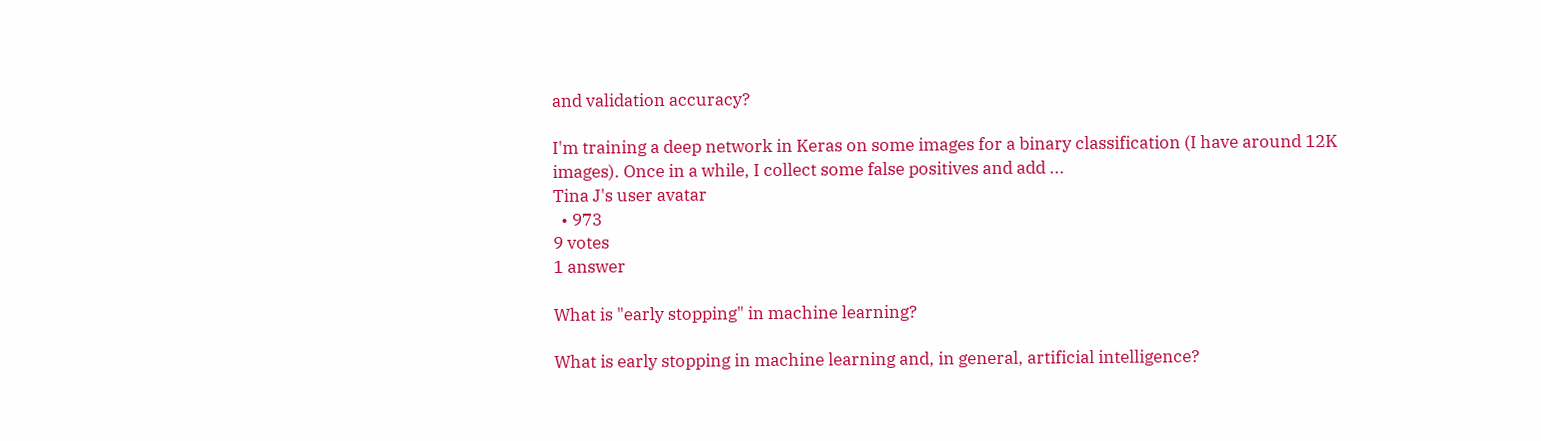and validation accuracy?

I'm training a deep network in Keras on some images for a binary classification (I have around 12K images). Once in a while, I collect some false positives and add ...
Tina J's user avatar
  • 973
9 votes
1 answer

What is "early stopping" in machine learning?

What is early stopping in machine learning and, in general, artificial intelligence?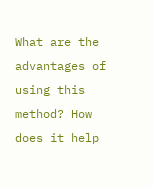What are the advantages of using this method? How does it help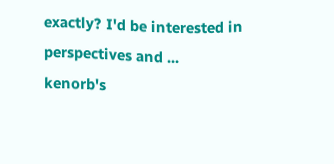exactly? I'd be interested in perspectives and ...
kenorb's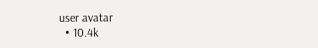user avatar
  • 10.4k